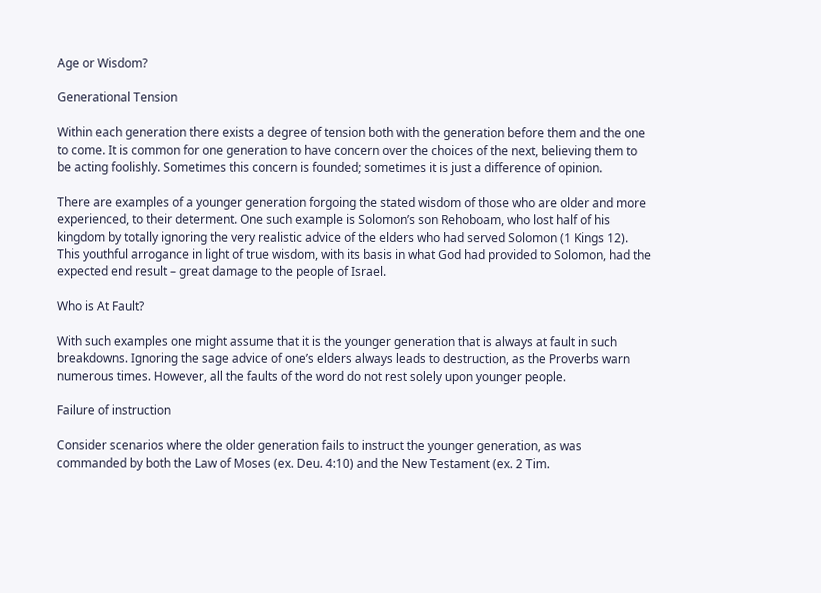Age or Wisdom?

Generational Tension

Within each generation there exists a degree of tension both with the generation before them and the one to come. It is common for one generation to have concern over the choices of the next, believing them to be acting foolishly. Sometimes this concern is founded; sometimes it is just a difference of opinion.

There are examples of a younger generation forgoing the stated wisdom of those who are older and more experienced, to their determent. One such example is Solomon’s son Rehoboam, who lost half of his kingdom by totally ignoring the very realistic advice of the elders who had served Solomon (1 Kings 12). This youthful arrogance in light of true wisdom, with its basis in what God had provided to Solomon, had the expected end result – great damage to the people of Israel.

Who is At Fault?

With such examples one might assume that it is the younger generation that is always at fault in such breakdowns. Ignoring the sage advice of one’s elders always leads to destruction, as the Proverbs warn numerous times. However, all the faults of the word do not rest solely upon younger people.

Failure of instruction

Consider scenarios where the older generation fails to instruct the younger generation, as was commanded by both the Law of Moses (ex. Deu. 4:10) and the New Testament (ex. 2 Tim.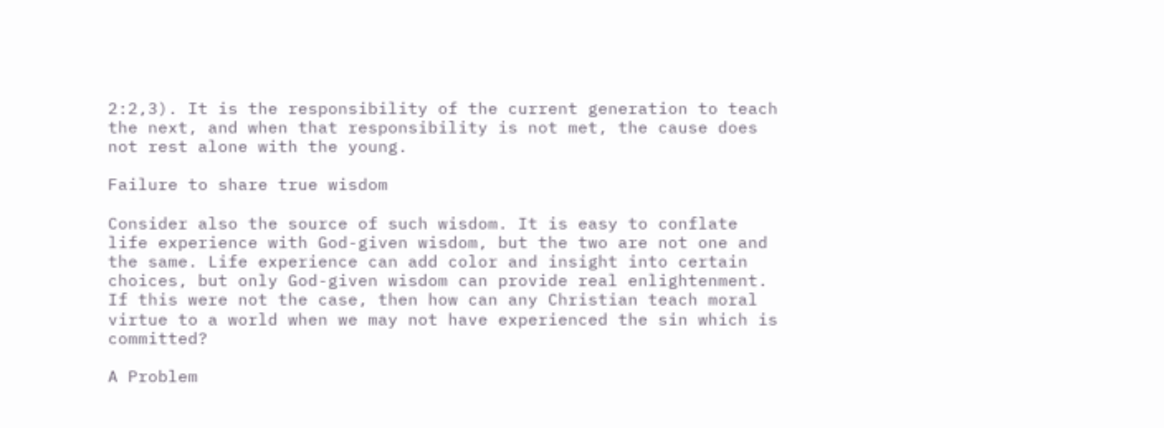2:2,3). It is the responsibility of the current generation to teach the next, and when that responsibility is not met, the cause does not rest alone with the young.

Failure to share true wisdom

Consider also the source of such wisdom. It is easy to conflate life experience with God-given wisdom, but the two are not one and the same. Life experience can add color and insight into certain choices, but only God-given wisdom can provide real enlightenment. If this were not the case, then how can any Christian teach moral virtue to a world when we may not have experienced the sin which is committed?

A Problem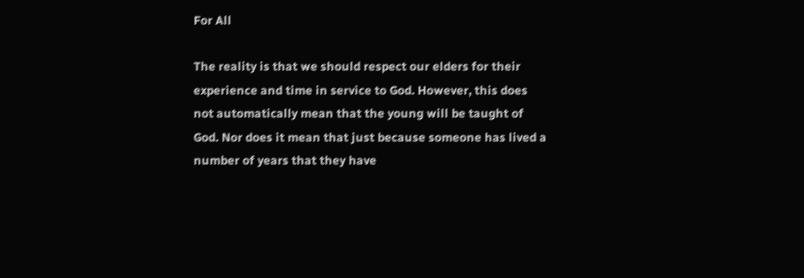For All

The reality is that we should respect our elders for their experience and time in service to God. However, this does not automatically mean that the young will be taught of God. Nor does it mean that just because someone has lived a number of years that they have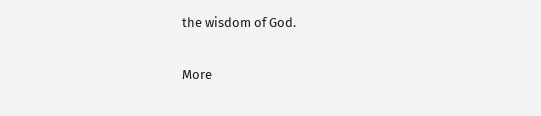the wisdom of God.

More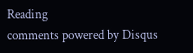Reading
comments powered by Disqus